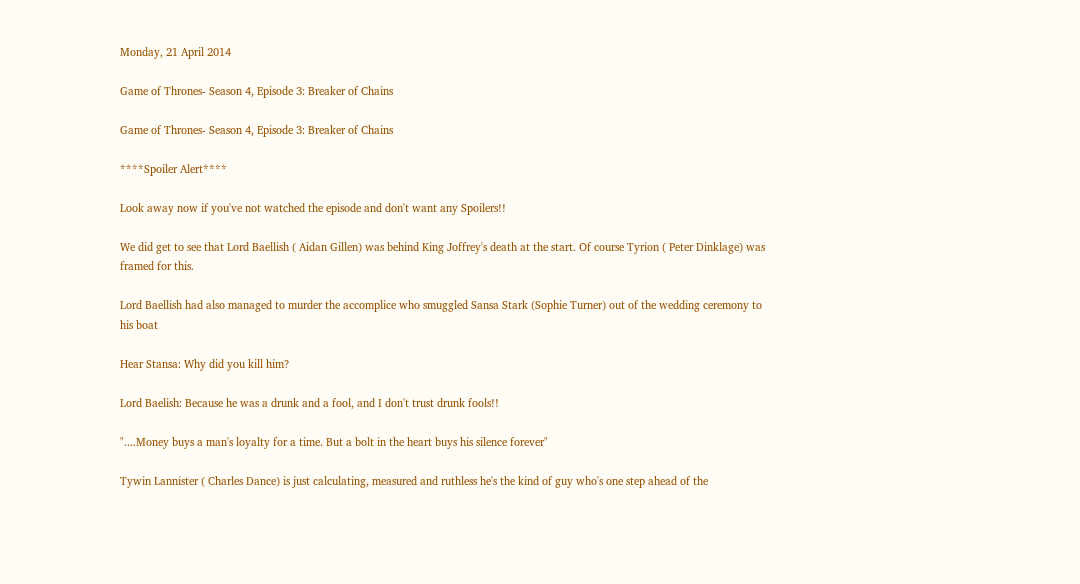Monday, 21 April 2014

Game of Thrones- Season 4, Episode 3: Breaker of Chains

Game of Thrones- Season 4, Episode 3: Breaker of Chains

****Spoiler Alert****

Look away now if you've not watched the episode and don't want any Spoilers!!

We did get to see that Lord Baellish ( Aidan Gillen) was behind King Joffrey's death at the start. Of course Tyrion ( Peter Dinklage) was framed for this.

Lord Baellish had also managed to murder the accomplice who smuggled Sansa Stark (Sophie Turner) out of the wedding ceremony to his boat

Hear Stansa: Why did you kill him?

Lord Baelish: Because he was a drunk and a fool, and I don't trust drunk fools!!

"....Money buys a man's loyalty for a time. But a bolt in the heart buys his silence forever"

Tywin Lannister ( Charles Dance) is just calculating, measured and ruthless he's the kind of guy who's one step ahead of the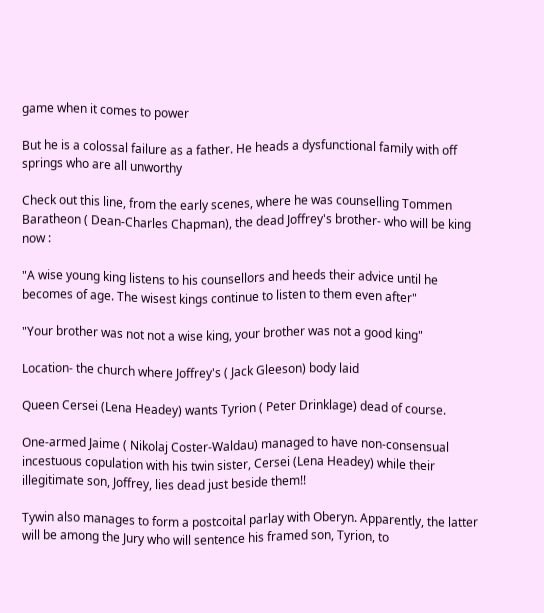game when it comes to power

But he is a colossal failure as a father. He heads a dysfunctional family with off springs who are all unworthy

Check out this line, from the early scenes, where he was counselling Tommen Baratheon ( Dean-Charles Chapman), the dead Joffrey's brother- who will be king now :

"A wise young king listens to his counsellors and heeds their advice until he becomes of age. The wisest kings continue to listen to them even after"

"Your brother was not not a wise king, your brother was not a good king"

Location- the church where Joffrey's ( Jack Gleeson) body laid

Queen Cersei (Lena Headey) wants Tyrion ( Peter Drinklage) dead of course.

One-armed Jaime ( Nikolaj Coster-Waldau) managed to have non-consensual incestuous copulation with his twin sister, Cersei (Lena Headey) while their illegitimate son, Joffrey, lies dead just beside them!!

Tywin also manages to form a postcoital parlay with Oberyn. Apparently, the latter will be among the Jury who will sentence his framed son, Tyrion, to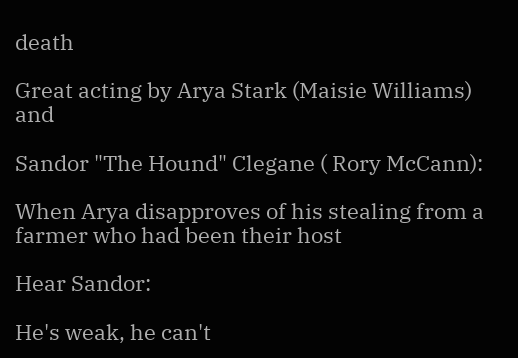death

Great acting by Arya Stark (Maisie Williams) and

Sandor "The Hound" Clegane ( Rory McCann):

When Arya disapproves of his stealing from a farmer who had been their host

Hear Sandor:

He's weak, he can't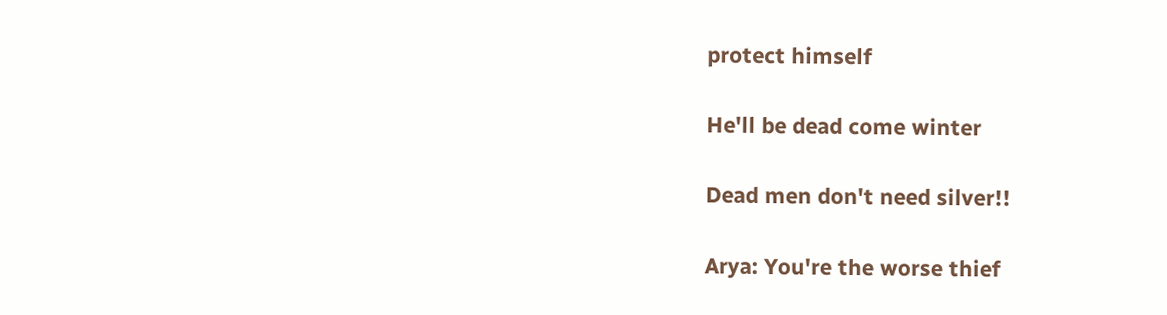protect himself

He'll be dead come winter

Dead men don't need silver!!

Arya: You're the worse thief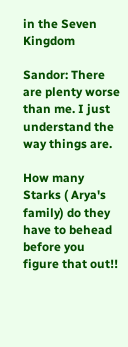in the Seven Kingdom

Sandor: There are plenty worse than me. I just understand the way things are.

How many Starks ( Arya's family) do they have to behead before you figure that out!!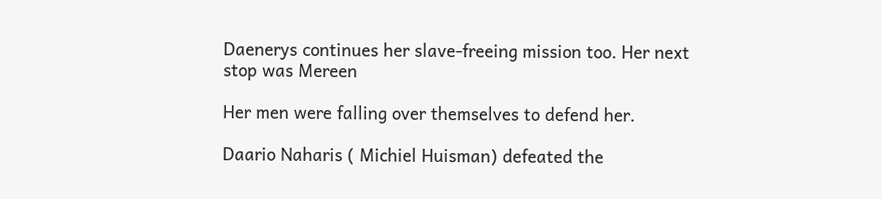Daenerys continues her slave-freeing mission too. Her next stop was Mereen

Her men were falling over themselves to defend her.

Daario Naharis ( Michiel Huisman) defeated the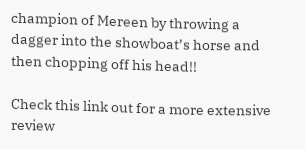champion of Mereen by throwing a dagger into the showboat’s horse and then chopping off his head!!

Check this link out for a more extensive review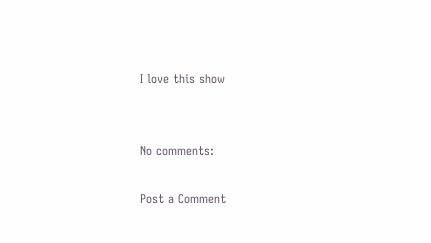I love this show


No comments:

Post a Comment